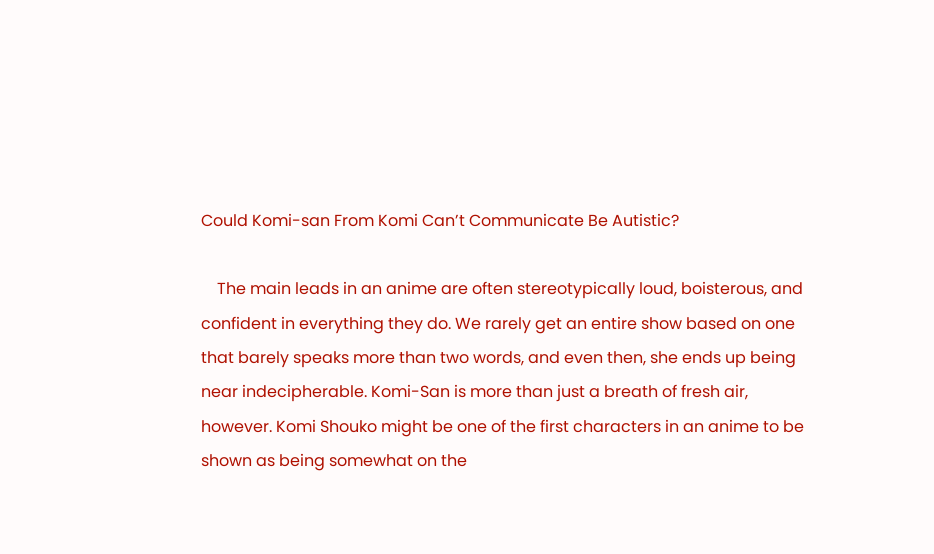Could Komi-san From Komi Can’t Communicate Be Autistic?

    The main leads in an anime are often stereotypically loud, boisterous, and confident in everything they do. We rarely get an entire show based on one that barely speaks more than two words, and even then, she ends up being near indecipherable. Komi-San is more than just a breath of fresh air, however. Komi Shouko might be one of the first characters in an anime to be shown as being somewhat on the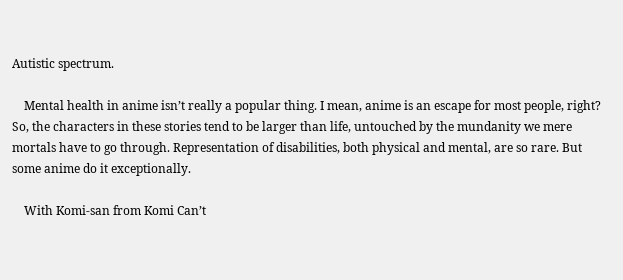Autistic spectrum.

    Mental health in anime isn’t really a popular thing. I mean, anime is an escape for most people, right? So, the characters in these stories tend to be larger than life, untouched by the mundanity we mere mortals have to go through. Representation of disabilities, both physical and mental, are so rare. But some anime do it exceptionally.

    With Komi-san from Komi Can’t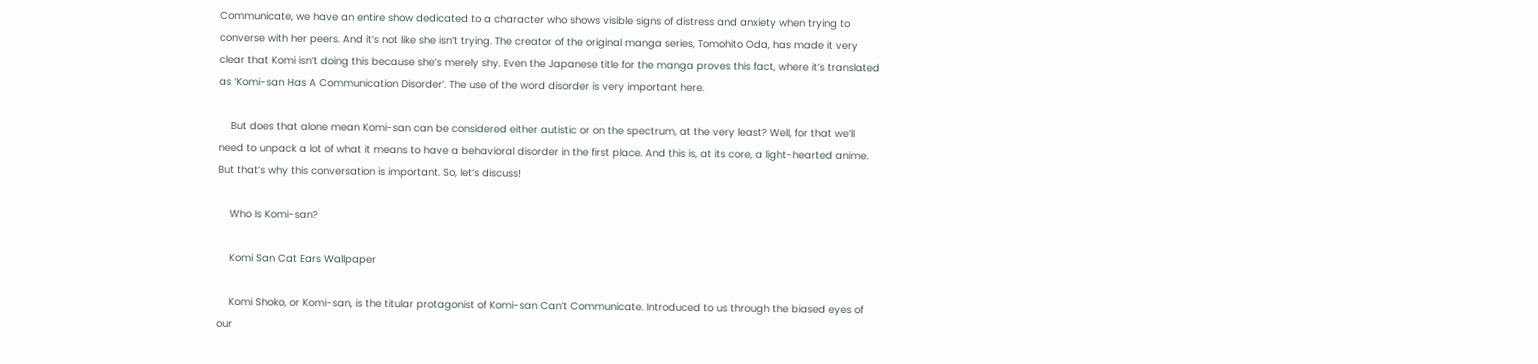Communicate, we have an entire show dedicated to a character who shows visible signs of distress and anxiety when trying to converse with her peers. And it’s not like she isn’t trying. The creator of the original manga series, Tomohito Oda, has made it very clear that Komi isn’t doing this because she’s merely shy. Even the Japanese title for the manga proves this fact, where it’s translated as ‘Komi-san Has A Communication Disorder’. The use of the word disorder is very important here.

    But does that alone mean Komi-san can be considered either autistic or on the spectrum, at the very least? Well, for that we’ll need to unpack a lot of what it means to have a behavioral disorder in the first place. And this is, at its core, a light-hearted anime. But that’s why this conversation is important. So, let’s discuss!

    Who Is Komi-san?

    Komi San Cat Ears Wallpaper

    Komi Shoko, or Komi-san, is the titular protagonist of Komi-san Can’t Communicate. Introduced to us through the biased eyes of our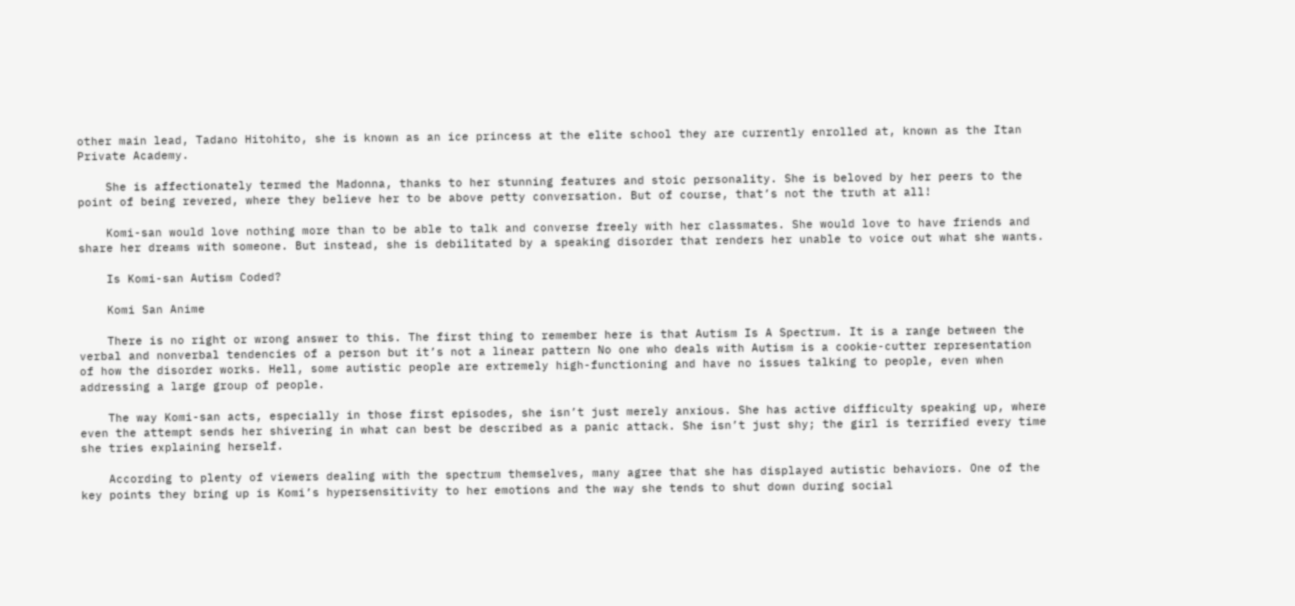other main lead, Tadano Hitohito, she is known as an ice princess at the elite school they are currently enrolled at, known as the Itan Private Academy.

    She is affectionately termed the Madonna, thanks to her stunning features and stoic personality. She is beloved by her peers to the point of being revered, where they believe her to be above petty conversation. But of course, that’s not the truth at all!

    Komi-san would love nothing more than to be able to talk and converse freely with her classmates. She would love to have friends and share her dreams with someone. But instead, she is debilitated by a speaking disorder that renders her unable to voice out what she wants.

    Is Komi-san Autism Coded?

    Komi San Anime

    There is no right or wrong answer to this. The first thing to remember here is that Autism Is A Spectrum. It is a range between the verbal and nonverbal tendencies of a person but it’s not a linear pattern No one who deals with Autism is a cookie-cutter representation of how the disorder works. Hell, some autistic people are extremely high-functioning and have no issues talking to people, even when addressing a large group of people.

    The way Komi-san acts, especially in those first episodes, she isn’t just merely anxious. She has active difficulty speaking up, where even the attempt sends her shivering in what can best be described as a panic attack. She isn’t just shy; the girl is terrified every time she tries explaining herself.

    According to plenty of viewers dealing with the spectrum themselves, many agree that she has displayed autistic behaviors. One of the key points they bring up is Komi’s hypersensitivity to her emotions and the way she tends to shut down during social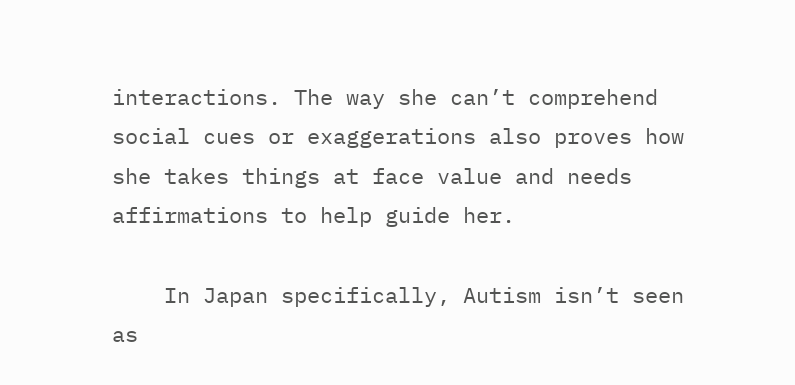interactions. The way she can’t comprehend social cues or exaggerations also proves how she takes things at face value and needs affirmations to help guide her.

    In Japan specifically, Autism isn’t seen as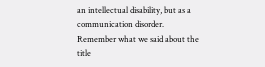an intellectual disability, but as a communication disorder. Remember what we said about the title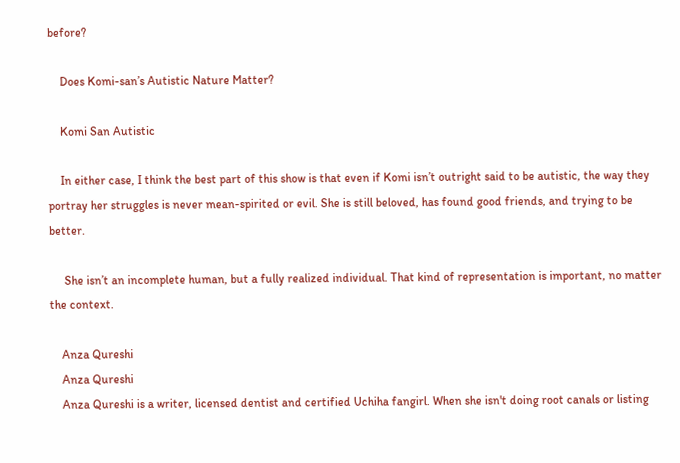before?

    Does Komi-san’s Autistic Nature Matter?

    Komi San Autistic

    In either case, I think the best part of this show is that even if Komi isn’t outright said to be autistic, the way they portray her struggles is never mean-spirited or evil. She is still beloved, has found good friends, and trying to be better.

     She isn’t an incomplete human, but a fully realized individual. That kind of representation is important, no matter the context.

    Anza Qureshi
    Anza Qureshi
    Anza Qureshi is a writer, licensed dentist and certified Uchiha fangirl. When she isn't doing root canals or listing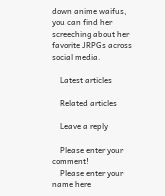down anime waifus, you can find her screeching about her favorite JRPGs across social media.

    Latest articles

    Related articles

    Leave a reply

    Please enter your comment!
    Please enter your name here